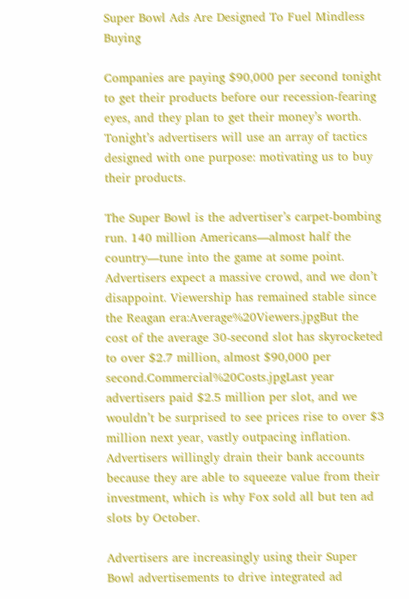Super Bowl Ads Are Designed To Fuel Mindless Buying

Companies are paying $90,000 per second tonight to get their products before our recession-fearing eyes, and they plan to get their money’s worth. Tonight’s advertisers will use an array of tactics designed with one purpose: motivating us to buy their products.

The Super Bowl is the advertiser’s carpet-bombing run. 140 million Americans—almost half the country—tune into the game at some point. Advertisers expect a massive crowd, and we don’t disappoint. Viewership has remained stable since the Reagan era:Average%20Viewers.jpgBut the cost of the average 30-second slot has skyrocketed to over $2.7 million, almost $90,000 per second.Commercial%20Costs.jpgLast year advertisers paid $2.5 million per slot, and we wouldn’t be surprised to see prices rise to over $3 million next year, vastly outpacing inflation. Advertisers willingly drain their bank accounts because they are able to squeeze value from their investment, which is why Fox sold all but ten ad slots by October.

Advertisers are increasingly using their Super Bowl advertisements to drive integrated ad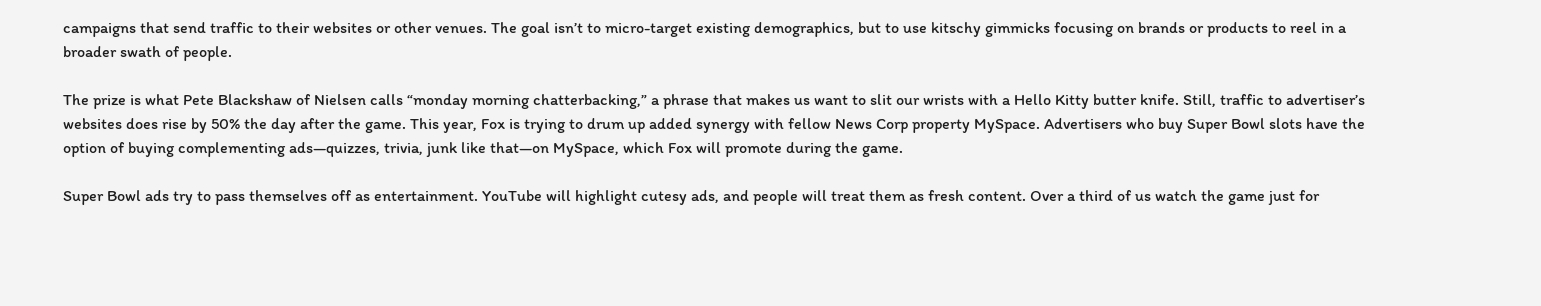campaigns that send traffic to their websites or other venues. The goal isn’t to micro-target existing demographics, but to use kitschy gimmicks focusing on brands or products to reel in a broader swath of people.

The prize is what Pete Blackshaw of Nielsen calls “monday morning chatterbacking,” a phrase that makes us want to slit our wrists with a Hello Kitty butter knife. Still, traffic to advertiser’s websites does rise by 50% the day after the game. This year, Fox is trying to drum up added synergy with fellow News Corp property MySpace. Advertisers who buy Super Bowl slots have the option of buying complementing ads—quizzes, trivia, junk like that—on MySpace, which Fox will promote during the game.

Super Bowl ads try to pass themselves off as entertainment. YouTube will highlight cutesy ads, and people will treat them as fresh content. Over a third of us watch the game just for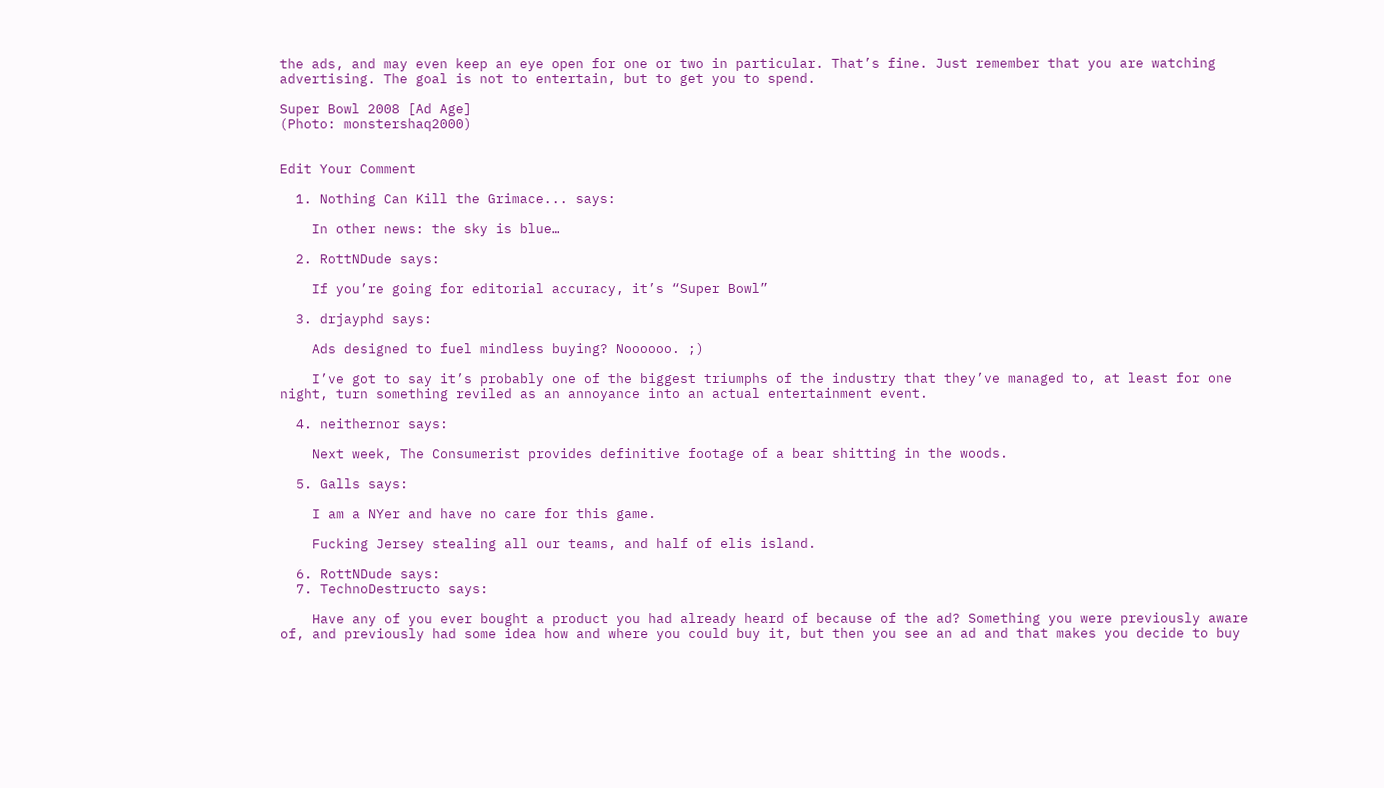the ads, and may even keep an eye open for one or two in particular. That’s fine. Just remember that you are watching advertising. The goal is not to entertain, but to get you to spend.

Super Bowl 2008 [Ad Age]
(Photo: monstershaq2000)


Edit Your Comment

  1. Nothing Can Kill the Grimace... says:

    In other news: the sky is blue…

  2. RottNDude says:

    If you’re going for editorial accuracy, it’s “Super Bowl”

  3. drjayphd says:

    Ads designed to fuel mindless buying? Noooooo. ;)

    I’ve got to say it’s probably one of the biggest triumphs of the industry that they’ve managed to, at least for one night, turn something reviled as an annoyance into an actual entertainment event.

  4. neithernor says:

    Next week, The Consumerist provides definitive footage of a bear shitting in the woods.

  5. Galls says:

    I am a NYer and have no care for this game.

    Fucking Jersey stealing all our teams, and half of elis island.

  6. RottNDude says:
  7. TechnoDestructo says:

    Have any of you ever bought a product you had already heard of because of the ad? Something you were previously aware of, and previously had some idea how and where you could buy it, but then you see an ad and that makes you decide to buy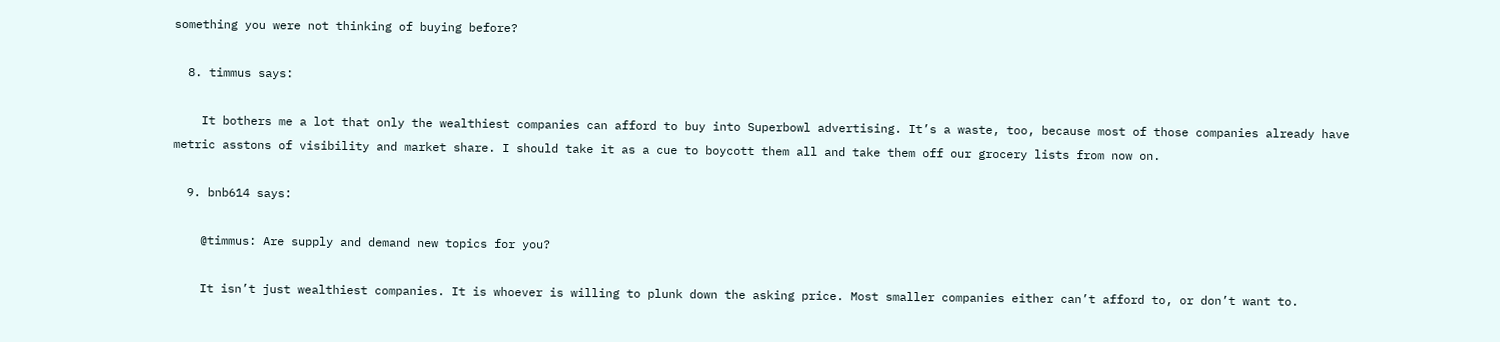something you were not thinking of buying before?

  8. timmus says:

    It bothers me a lot that only the wealthiest companies can afford to buy into Superbowl advertising. It’s a waste, too, because most of those companies already have metric asstons of visibility and market share. I should take it as a cue to boycott them all and take them off our grocery lists from now on.

  9. bnb614 says:

    @timmus: Are supply and demand new topics for you?

    It isn’t just wealthiest companies. It is whoever is willing to plunk down the asking price. Most smaller companies either can’t afford to, or don’t want to.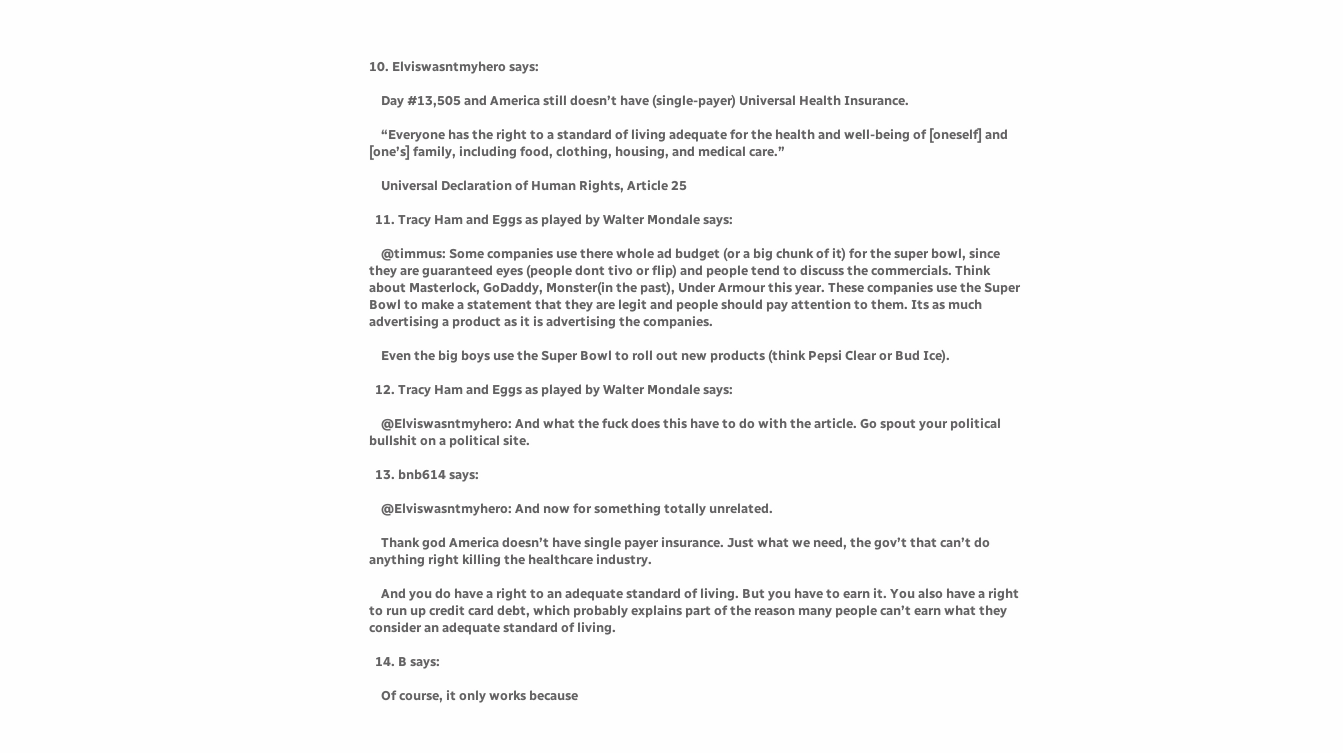10. Elviswasntmyhero says:

    Day #13,505 and America still doesn’t have (single-payer) Universal Health Insurance.

    “Everyone has the right to a standard of living adequate for the health and well-being of [oneself] and [one’s] family, including food, clothing, housing, and medical care.”

    Universal Declaration of Human Rights, Article 25

  11. Tracy Ham and Eggs as played by Walter Mondale says:

    @timmus: Some companies use there whole ad budget (or a big chunk of it) for the super bowl, since they are guaranteed eyes (people dont tivo or flip) and people tend to discuss the commercials. Think about Masterlock, GoDaddy, Monster(in the past), Under Armour this year. These companies use the Super Bowl to make a statement that they are legit and people should pay attention to them. Its as much advertising a product as it is advertising the companies.

    Even the big boys use the Super Bowl to roll out new products (think Pepsi Clear or Bud Ice).

  12. Tracy Ham and Eggs as played by Walter Mondale says:

    @Elviswasntmyhero: And what the fuck does this have to do with the article. Go spout your political bullshit on a political site.

  13. bnb614 says:

    @Elviswasntmyhero: And now for something totally unrelated.

    Thank god America doesn’t have single payer insurance. Just what we need, the gov’t that can’t do anything right killing the healthcare industry.

    And you do have a right to an adequate standard of living. But you have to earn it. You also have a right to run up credit card debt, which probably explains part of the reason many people can’t earn what they consider an adequate standard of living.

  14. B says:

    Of course, it only works because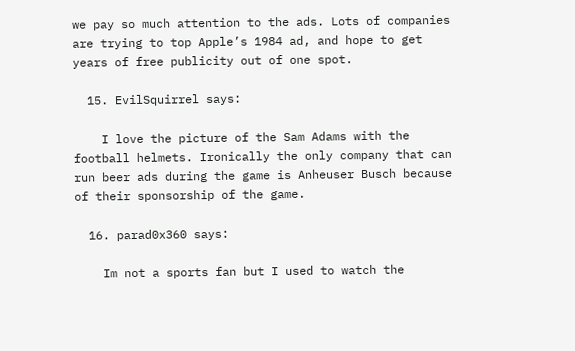we pay so much attention to the ads. Lots of companies are trying to top Apple’s 1984 ad, and hope to get years of free publicity out of one spot.

  15. EvilSquirrel says:

    I love the picture of the Sam Adams with the football helmets. Ironically the only company that can run beer ads during the game is Anheuser Busch because of their sponsorship of the game.

  16. parad0x360 says:

    Im not a sports fan but I used to watch the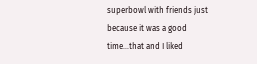superbowl with friends just because it was a good time…that and I liked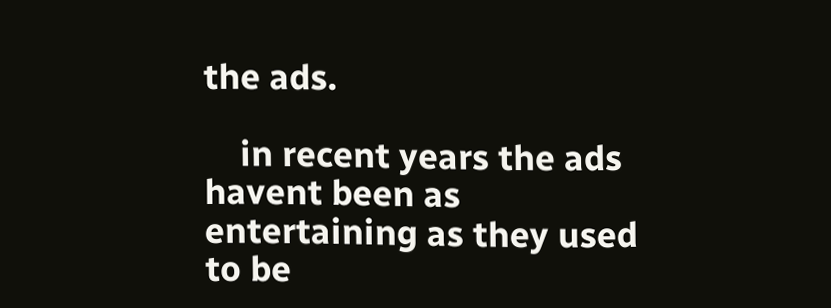the ads.

    in recent years the ads havent been as entertaining as they used to be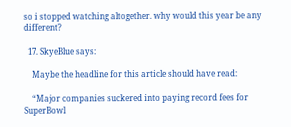so i stopped watching altogether. why would this year be any different?

  17. SkyeBlue says:

    Maybe the headline for this article should have read:

    “Major companies suckered into paying record fees for SuperBowl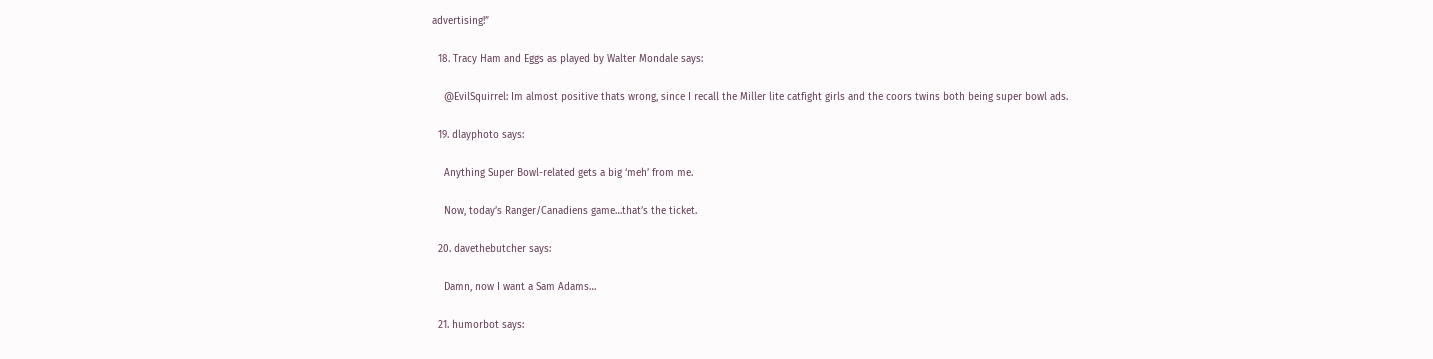advertising!”

  18. Tracy Ham and Eggs as played by Walter Mondale says:

    @EvilSquirrel: Im almost positive thats wrong, since I recall the Miller lite catfight girls and the coors twins both being super bowl ads.

  19. dlayphoto says:

    Anything Super Bowl-related gets a big ‘meh’ from me.

    Now, today’s Ranger/Canadiens game…that’s the ticket.

  20. davethebutcher says:

    Damn, now I want a Sam Adams…

  21. humorbot says: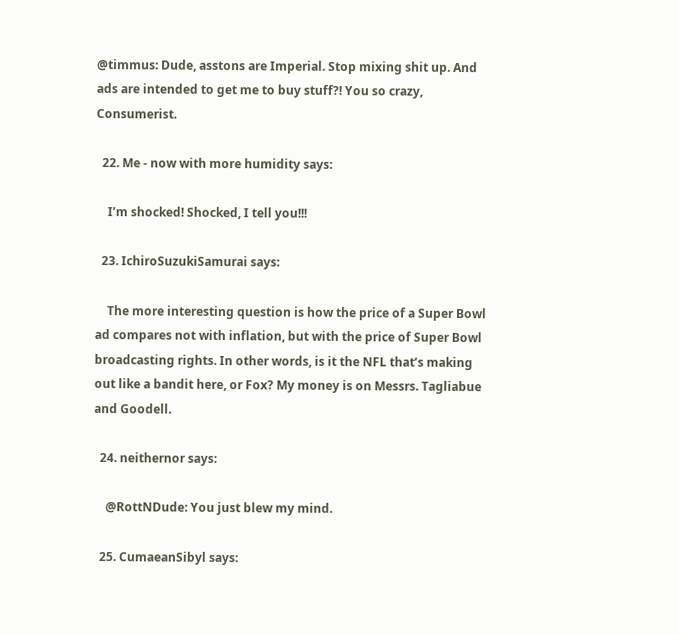@timmus: Dude, asstons are Imperial. Stop mixing shit up. And ads are intended to get me to buy stuff?! You so crazy, Consumerist.

  22. Me - now with more humidity says:

    I’m shocked! Shocked, I tell you!!!

  23. IchiroSuzukiSamurai says:

    The more interesting question is how the price of a Super Bowl ad compares not with inflation, but with the price of Super Bowl broadcasting rights. In other words, is it the NFL that’s making out like a bandit here, or Fox? My money is on Messrs. Tagliabue and Goodell.

  24. neithernor says:

    @RottNDude: You just blew my mind.

  25. CumaeanSibyl says: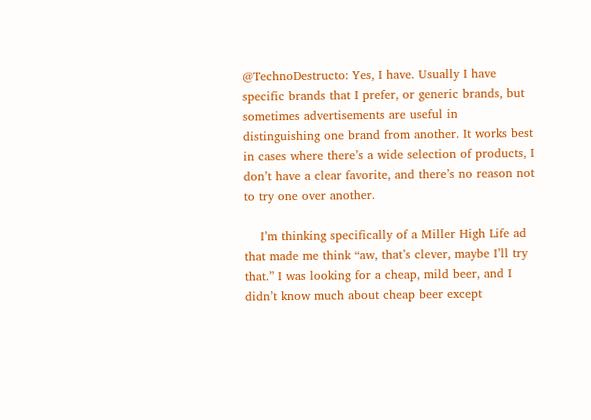@TechnoDestructo: Yes, I have. Usually I have specific brands that I prefer, or generic brands, but sometimes advertisements are useful in distinguishing one brand from another. It works best in cases where there’s a wide selection of products, I don’t have a clear favorite, and there’s no reason not to try one over another.

    I’m thinking specifically of a Miller High Life ad that made me think “aw, that’s clever, maybe I’ll try that.” I was looking for a cheap, mild beer, and I didn’t know much about cheap beer except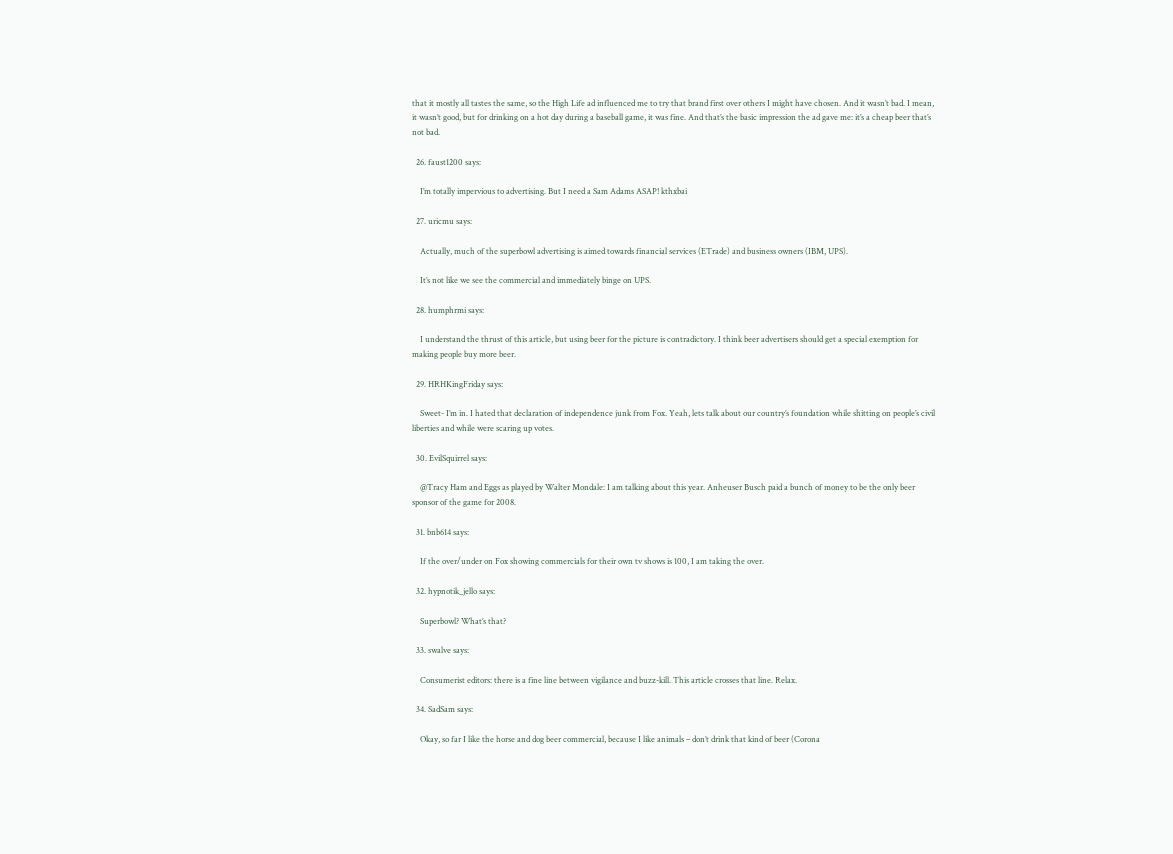that it mostly all tastes the same, so the High Life ad influenced me to try that brand first over others I might have chosen. And it wasn’t bad. I mean, it wasn’t good, but for drinking on a hot day during a baseball game, it was fine. And that’s the basic impression the ad gave me: it’s a cheap beer that’s not bad.

  26. faust1200 says:

    I’m totally impervious to advertising. But I need a Sam Adams ASAP! kthxbai

  27. uricmu says:

    Actually, much of the superbowl advertising is aimed towards financial services (ETrade) and business owners (IBM, UPS).

    It’s not like we see the commercial and immediately binge on UPS.

  28. humphrmi says:

    I understand the thrust of this article, but using beer for the picture is contradictory. I think beer advertisers should get a special exemption for making people buy more beer.

  29. HRHKingFriday says:

    Sweet- I’m in. I hated that declaration of independence junk from Fox. Yeah, lets talk about our country’s foundation while shitting on people’s civil liberties and while were scaring up votes.

  30. EvilSquirrel says:

    @Tracy Ham and Eggs as played by Walter Mondale: I am talking about this year. Anheuser Busch paid a bunch of money to be the only beer sponsor of the game for 2008.

  31. bnb614 says:

    If the over/under on Fox showing commercials for their own tv shows is 100, I am taking the over.

  32. hypnotik_jello says:

    Superbowl? What’s that?

  33. swalve says:

    Consumerist editors: there is a fine line between vigilance and buzz-kill. This article crosses that line. Relax.

  34. SadSam says:

    Okay, so far I like the horse and dog beer commercial, because I like animals – don’t drink that kind of beer (Corona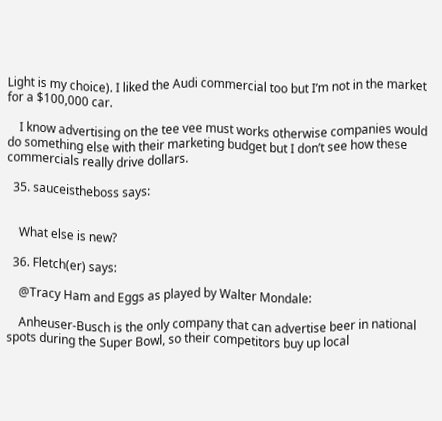Light is my choice). I liked the Audi commercial too but I’m not in the market for a $100,000 car.

    I know advertising on the tee vee must works otherwise companies would do something else with their marketing budget but I don’t see how these commercials really drive dollars.

  35. sauceistheboss says:


    What else is new?

  36. Fletch(er) says:

    @Tracy Ham and Eggs as played by Walter Mondale:

    Anheuser-Busch is the only company that can advertise beer in national spots during the Super Bowl, so their competitors buy up local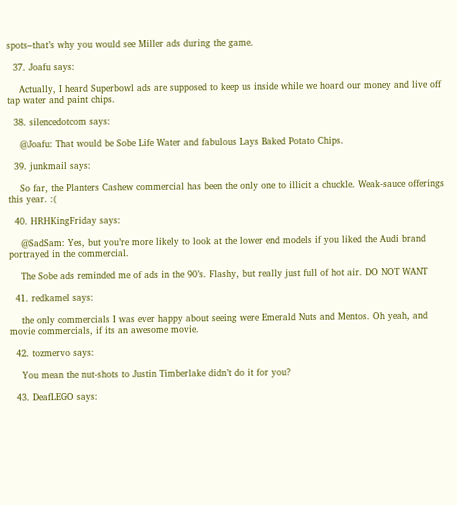spots–that’s why you would see Miller ads during the game.

  37. Joafu says:

    Actually, I heard Superbowl ads are supposed to keep us inside while we hoard our money and live off tap water and paint chips.

  38. silencedotcom says:

    @Joafu: That would be Sobe Life Water and fabulous Lays Baked Potato Chips.

  39. junkmail says:

    So far, the Planters Cashew commercial has been the only one to illicit a chuckle. Weak-sauce offerings this year. :(

  40. HRHKingFriday says:

    @SadSam: Yes, but you’re more likely to look at the lower end models if you liked the Audi brand portrayed in the commercial.

    The Sobe ads reminded me of ads in the 90’s. Flashy, but really just full of hot air. DO NOT WANT

  41. redkamel says:

    the only commercials I was ever happy about seeing were Emerald Nuts and Mentos. Oh yeah, and movie commercials, if its an awesome movie.

  42. tozmervo says:

    You mean the nut-shots to Justin Timberlake didn’t do it for you?

  43. DeafLEGO says: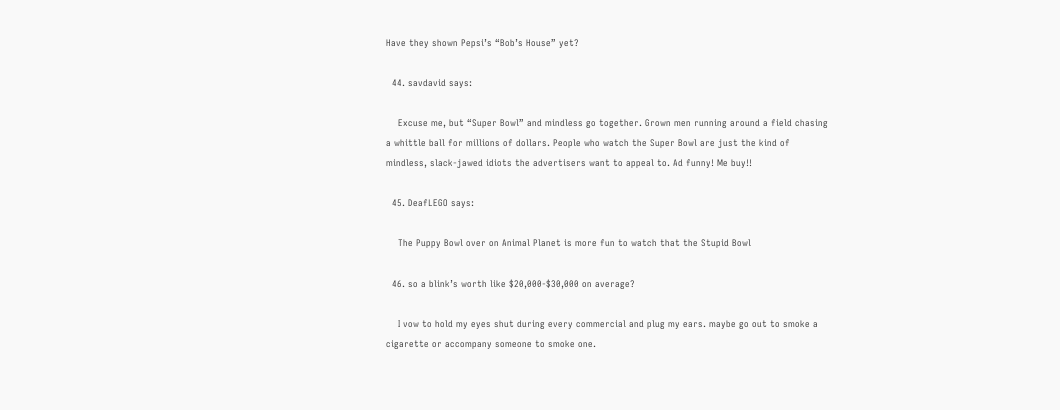Have they shown Pepsi’s “Bob’s House” yet?

  44. savdavid says:

    Excuse me, but “Super Bowl” and mindless go together. Grown men running around a field chasing a whittle ball for millions of dollars. People who watch the Super Bowl are just the kind of mindless, slack-jawed idiots the advertisers want to appeal to. Ad funny! Me buy!!

  45. DeafLEGO says:

    The Puppy Bowl over on Animal Planet is more fun to watch that the Stupid Bowl

  46. so a blink’s worth like $20,000-$30,000 on average?

    I vow to hold my eyes shut during every commercial and plug my ears. maybe go out to smoke a cigarette or accompany someone to smoke one.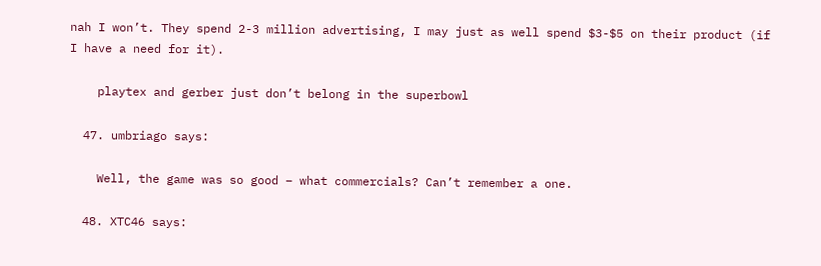nah I won’t. They spend 2-3 million advertising, I may just as well spend $3-$5 on their product (if I have a need for it).

    playtex and gerber just don’t belong in the superbowl

  47. umbriago says:

    Well, the game was so good – what commercials? Can’t remember a one.

  48. XTC46 says: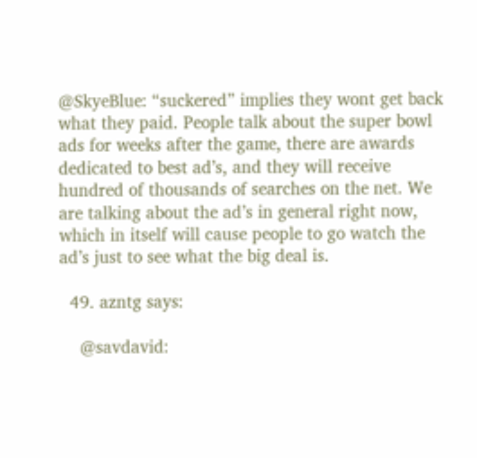@SkyeBlue: “suckered” implies they wont get back what they paid. People talk about the super bowl ads for weeks after the game, there are awards dedicated to best ad’s, and they will receive hundred of thousands of searches on the net. We are talking about the ad’s in general right now, which in itself will cause people to go watch the ad’s just to see what the big deal is.

  49. azntg says:

    @savdavid: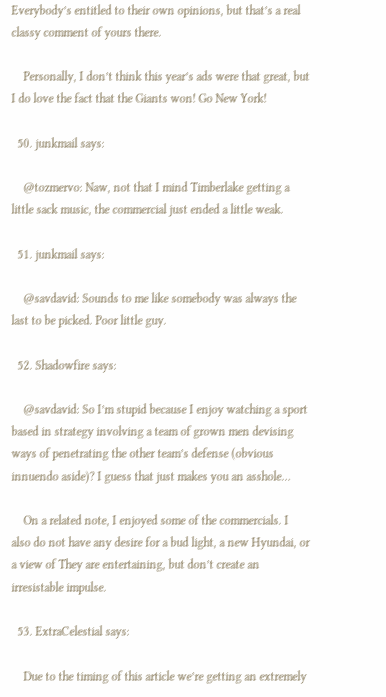Everybody’s entitled to their own opinions, but that’s a real classy comment of yours there.

    Personally, I don’t think this year’s ads were that great, but I do love the fact that the Giants won! Go New York!

  50. junkmail says:

    @tozmervo: Naw, not that I mind Timberlake getting a little sack music, the commercial just ended a little weak.

  51. junkmail says:

    @savdavid: Sounds to me like somebody was always the last to be picked. Poor little guy.

  52. Shadowfire says:

    @savdavid: So I’m stupid because I enjoy watching a sport based in strategy involving a team of grown men devising ways of penetrating the other team’s defense (obvious innuendo aside)? I guess that just makes you an asshole…

    On a related note, I enjoyed some of the commercials. I also do not have any desire for a bud light, a new Hyundai, or a view of They are entertaining, but don’t create an irresistable impulse.

  53. ExtraCelestial says:

    Due to the timing of this article we’re getting an extremely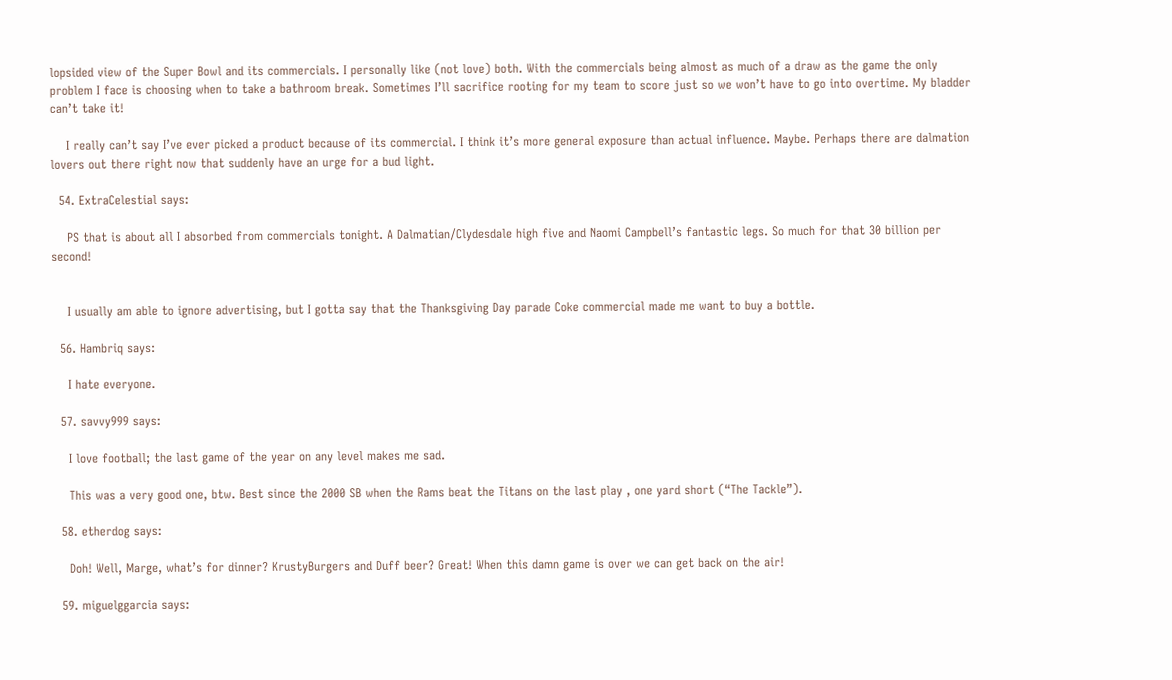lopsided view of the Super Bowl and its commercials. I personally like (not love) both. With the commercials being almost as much of a draw as the game the only problem I face is choosing when to take a bathroom break. Sometimes I’ll sacrifice rooting for my team to score just so we won’t have to go into overtime. My bladder can’t take it!

    I really can’t say I’ve ever picked a product because of its commercial. I think it’s more general exposure than actual influence. Maybe. Perhaps there are dalmation lovers out there right now that suddenly have an urge for a bud light.

  54. ExtraCelestial says:

    PS that is about all I absorbed from commercials tonight. A Dalmatian/Clydesdale high five and Naomi Campbell’s fantastic legs. So much for that 30 billion per second!


    I usually am able to ignore advertising, but I gotta say that the Thanksgiving Day parade Coke commercial made me want to buy a bottle.

  56. Hambriq says:

    I hate everyone.

  57. savvy999 says:

    I love football; the last game of the year on any level makes me sad.

    This was a very good one, btw. Best since the 2000 SB when the Rams beat the Titans on the last play , one yard short (“The Tackle”).

  58. etherdog says:

    Doh! Well, Marge, what’s for dinner? KrustyBurgers and Duff beer? Great! When this damn game is over we can get back on the air!

  59. miguelggarcia says: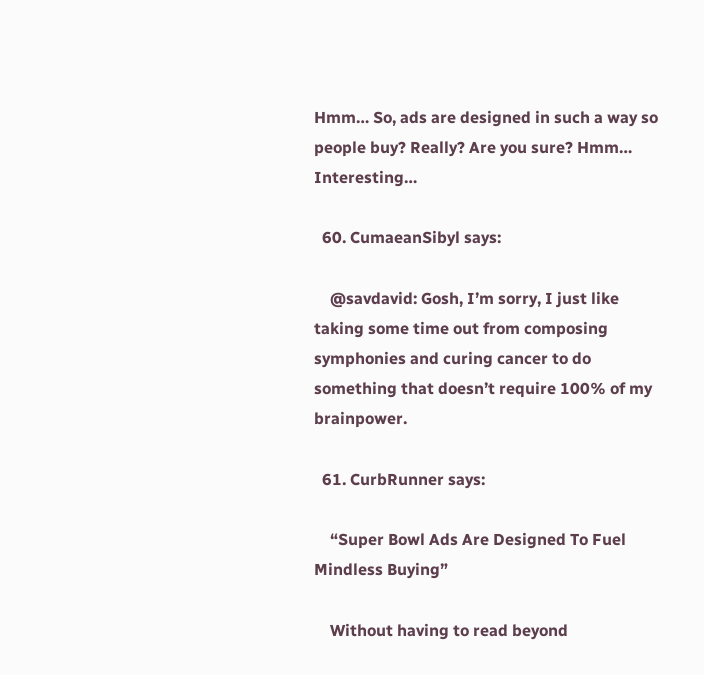Hmm… So, ads are designed in such a way so people buy? Really? Are you sure? Hmm… Interesting…

  60. CumaeanSibyl says:

    @savdavid: Gosh, I’m sorry, I just like taking some time out from composing symphonies and curing cancer to do something that doesn’t require 100% of my brainpower.

  61. CurbRunner says:

    “Super Bowl Ads Are Designed To Fuel Mindless Buying”

    Without having to read beyond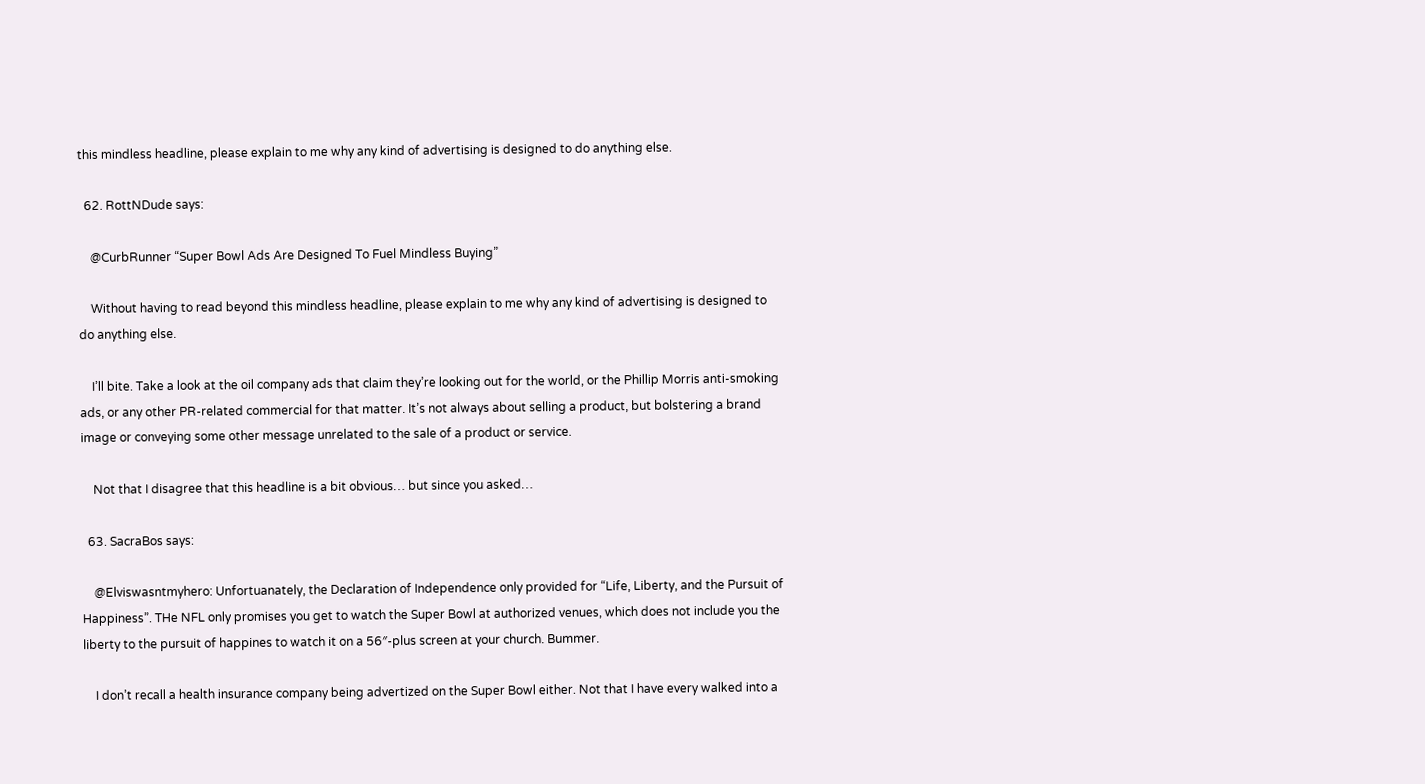this mindless headline, please explain to me why any kind of advertising is designed to do anything else.

  62. RottNDude says:

    @CurbRunner “Super Bowl Ads Are Designed To Fuel Mindless Buying”

    Without having to read beyond this mindless headline, please explain to me why any kind of advertising is designed to do anything else.

    I’ll bite. Take a look at the oil company ads that claim they’re looking out for the world, or the Phillip Morris anti-smoking ads, or any other PR-related commercial for that matter. It’s not always about selling a product, but bolstering a brand image or conveying some other message unrelated to the sale of a product or service.

    Not that I disagree that this headline is a bit obvious… but since you asked…

  63. SacraBos says:

    @Elviswasntmyhero: Unfortuanately, the Declaration of Independence only provided for “Life, Liberty, and the Pursuit of Happiness”. THe NFL only promises you get to watch the Super Bowl at authorized venues, which does not include you the liberty to the pursuit of happines to watch it on a 56″-plus screen at your church. Bummer.

    I don’t recall a health insurance company being advertized on the Super Bowl either. Not that I have every walked into a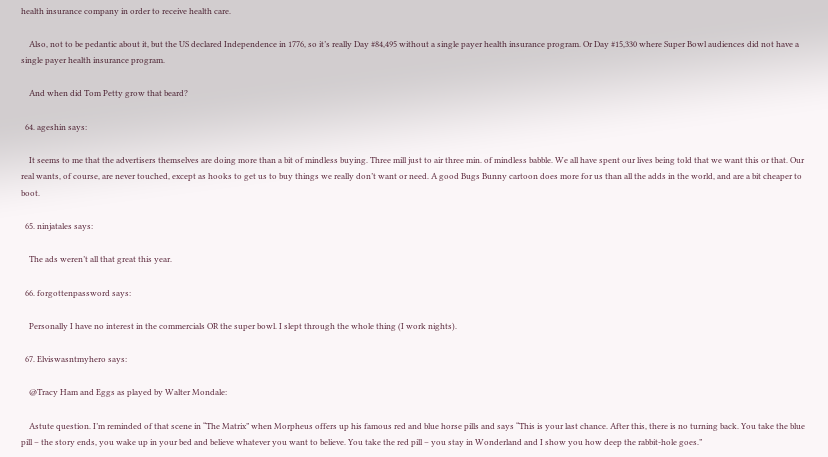health insurance company in order to receive health care.

    Also, not to be pedantic about it, but the US declared Independence in 1776, so it’s really Day #84,495 without a single payer health insurance program. Or Day #15,330 where Super Bowl audiences did not have a single payer health insurance program.

    And when did Tom Petty grow that beard?

  64. ageshin says:

    It seems to me that the advertisers themselves are doing more than a bit of mindless buying. Three mill just to air three min. of mindless babble. We all have spent our lives being told that we want this or that. Our real wants, of course, are never touched, except as hooks to get us to buy things we really don’t want or need. A good Bugs Bunny cartoon does more for us than all the adds in the world, and are a bit cheaper to boot.

  65. ninjatales says:

    The ads weren’t all that great this year.

  66. forgottenpassword says:

    Personally I have no interest in the commercials OR the super bowl. I slept through the whole thing (I work nights).

  67. Elviswasntmyhero says:

    @Tracy Ham and Eggs as played by Walter Mondale:

    Astute question. I’m reminded of that scene in “The Matrix” when Morpheus offers up his famous red and blue horse pills and says “This is your last chance. After this, there is no turning back. You take the blue pill – the story ends, you wake up in your bed and believe whatever you want to believe. You take the red pill – you stay in Wonderland and I show you how deep the rabbit-hole goes.”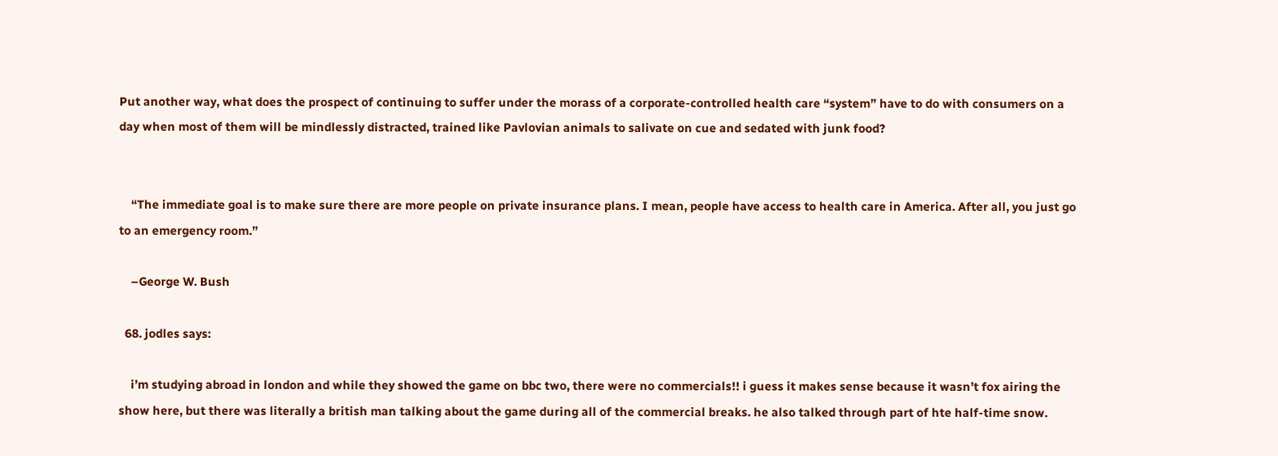Put another way, what does the prospect of continuing to suffer under the morass of a corporate-controlled health care “system” have to do with consumers on a day when most of them will be mindlessly distracted, trained like Pavlovian animals to salivate on cue and sedated with junk food?


    “The immediate goal is to make sure there are more people on private insurance plans. I mean, people have access to health care in America. After all, you just go to an emergency room.”

    –George W. Bush

  68. jodles says:

    i’m studying abroad in london and while they showed the game on bbc two, there were no commercials!! i guess it makes sense because it wasn’t fox airing the show here, but there was literally a british man talking about the game during all of the commercial breaks. he also talked through part of hte half-time snow.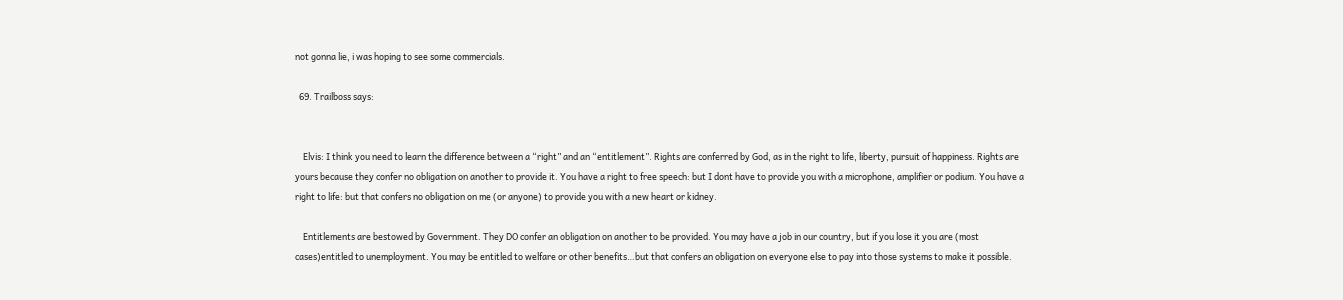not gonna lie, i was hoping to see some commercials.

  69. Trailboss says:


    Elvis: I think you need to learn the difference between a “right” and an “entitlement”. Rights are conferred by God, as in the right to life, liberty, pursuit of happiness. Rights are yours because they confer no obligation on another to provide it. You have a right to free speech: but I dont have to provide you with a microphone, amplifier or podium. You have a right to life: but that confers no obligation on me (or anyone) to provide you with a new heart or kidney.

    Entitlements are bestowed by Government. They DO confer an obligation on another to be provided. You may have a job in our country, but if you lose it you are (most cases)entitled to unemployment. You may be entitled to welfare or other benefits…but that confers an obligation on everyone else to pay into those systems to make it possible.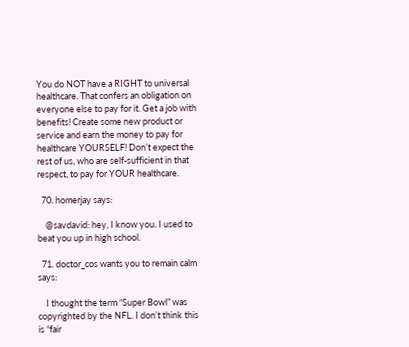You do NOT have a RIGHT to universal healthcare. That confers an obligation on everyone else to pay for it. Get a job with benefits! Create some new product or service and earn the money to pay for healthcare YOURSELF! Don’t expect the rest of us, who are self-sufficient in that respect, to pay for YOUR healthcare.

  70. homerjay says:

    @savdavid: hey, I know you. I used to beat you up in high school.

  71. doctor_cos wants you to remain calm says:

    I thought the term “Super Bowl” was copyrighted by the NFL. I don’t think this is “fair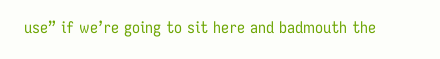use” if we’re going to sit here and badmouth the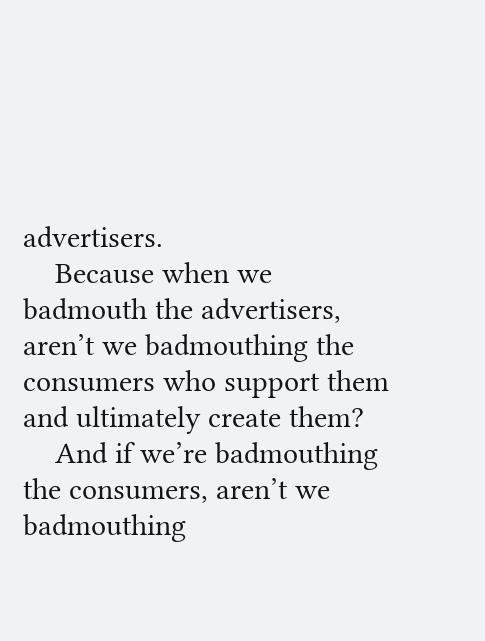advertisers.
    Because when we badmouth the advertisers, aren’t we badmouthing the consumers who support them and ultimately create them?
    And if we’re badmouthing the consumers, aren’t we badmouthing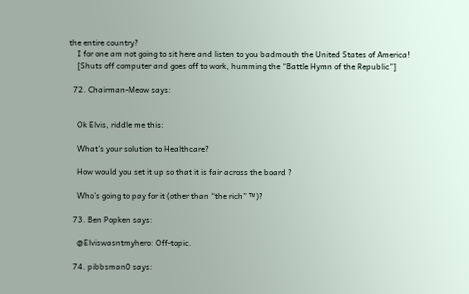the entire country?
    I for one am not going to sit here and listen to you badmouth the United States of America!
    [Shuts off computer and goes off to work, humming the “Battle Hymn of the Republic”]

  72. Chairman-Meow says:


    Ok Elvis, riddle me this:

    What’s your solution to Healthcare?

    How would you set it up so that it is fair across the board ?

    Who’s going to pay for it (other than “the rich” ™)?

  73. Ben Popken says:

    @Elviswasntmyhero: Off-topic.

  74. pibbsman0 says: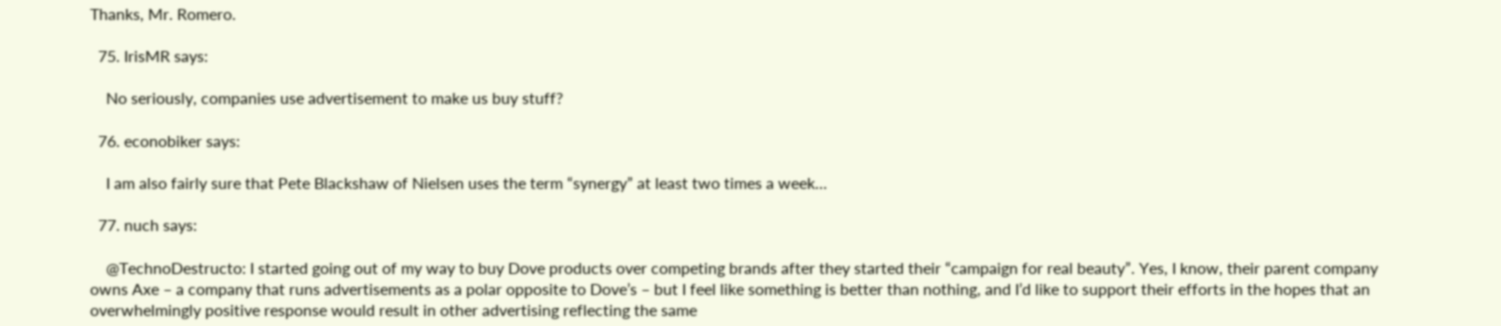Thanks, Mr. Romero.

  75. IrisMR says:

    No seriously, companies use advertisement to make us buy stuff?

  76. econobiker says:

    I am also fairly sure that Pete Blackshaw of Nielsen uses the term “synergy” at least two times a week…

  77. nuch says:

    @TechnoDestructo: I started going out of my way to buy Dove products over competing brands after they started their “campaign for real beauty”. Yes, I know, their parent company owns Axe – a company that runs advertisements as a polar opposite to Dove’s – but I feel like something is better than nothing, and I’d like to support their efforts in the hopes that an overwhelmingly positive response would result in other advertising reflecting the same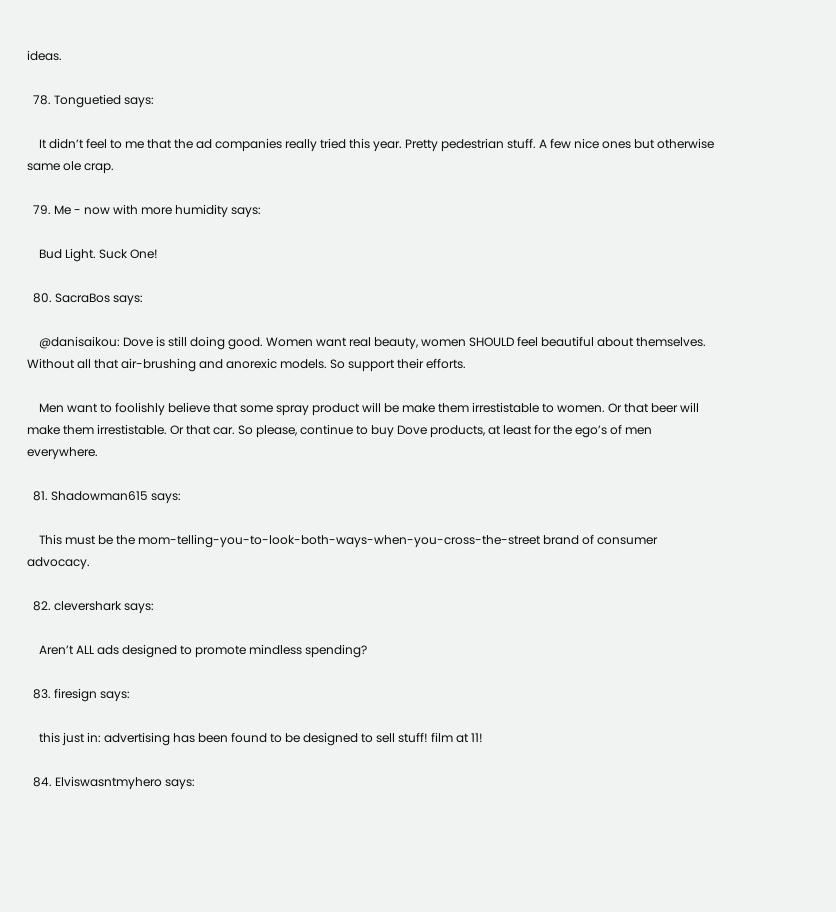ideas.

  78. Tonguetied says:

    It didn’t feel to me that the ad companies really tried this year. Pretty pedestrian stuff. A few nice ones but otherwise same ole crap.

  79. Me - now with more humidity says:

    Bud Light. Suck One!

  80. SacraBos says:

    @danisaikou: Dove is still doing good. Women want real beauty, women SHOULD feel beautiful about themselves. Without all that air-brushing and anorexic models. So support their efforts.

    Men want to foolishly believe that some spray product will be make them irrestistable to women. Or that beer will make them irrestistable. Or that car. So please, continue to buy Dove products, at least for the ego’s of men everywhere.

  81. Shadowman615 says:

    This must be the mom-telling-you-to-look-both-ways-when-you-cross-the-street brand of consumer advocacy.

  82. clevershark says:

    Aren’t ALL ads designed to promote mindless spending?

  83. firesign says:

    this just in: advertising has been found to be designed to sell stuff! film at 11!

  84. Elviswasntmyhero says: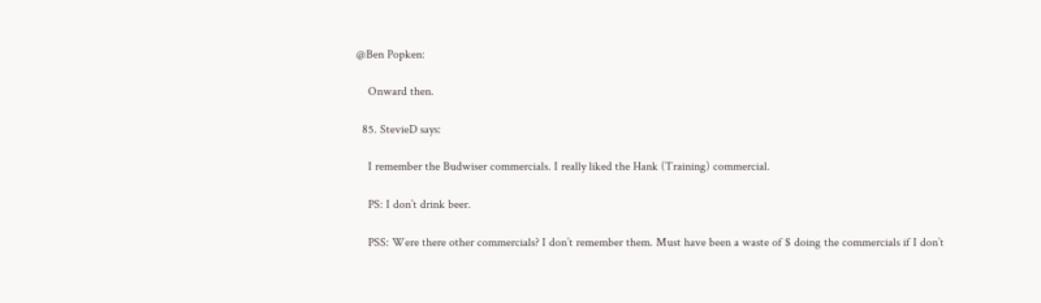@Ben Popken:

    Onward then.

  85. StevieD says:

    I remember the Budwiser commercials. I really liked the Hank (Training) commercial.

    PS: I don’t drink beer.

    PSS: Were there other commercials? I don’t remember them. Must have been a waste of $ doing the commercials if I don’t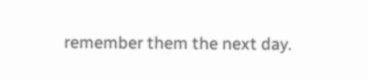remember them the next day.